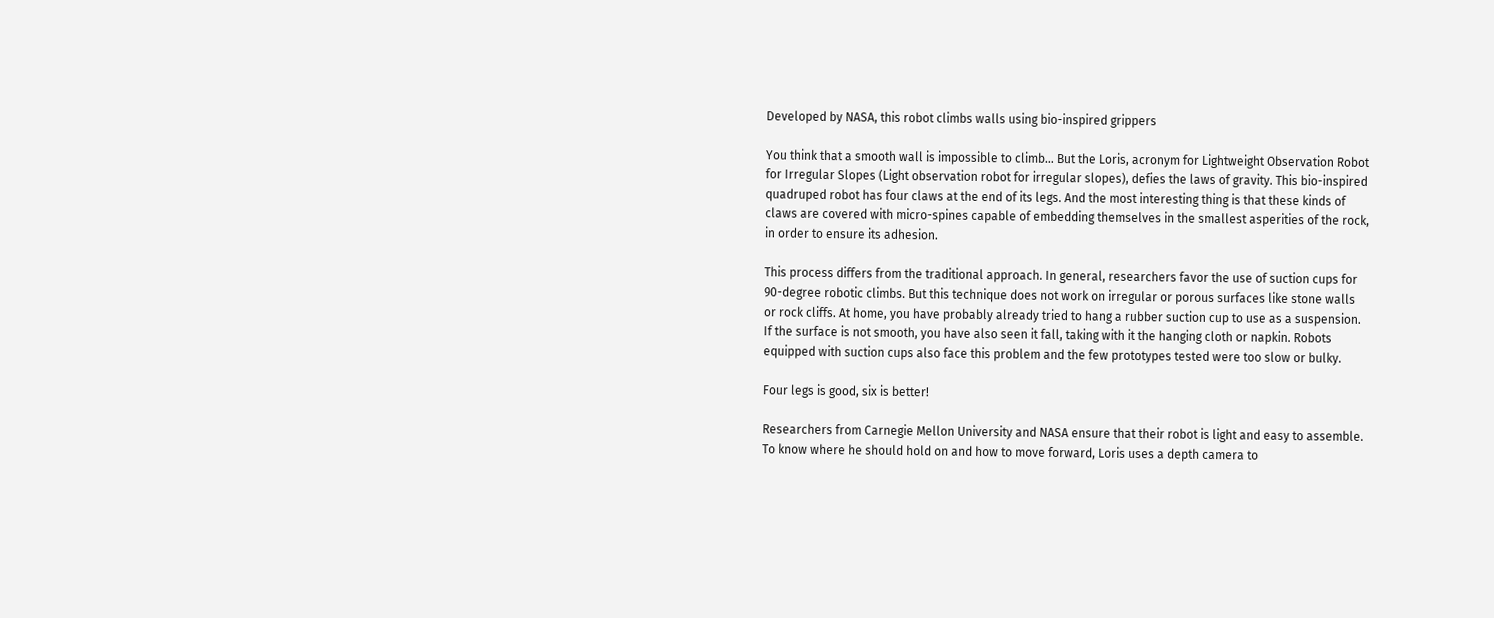Developed by NASA, this robot climbs walls using bio-inspired grippers

You think that a smooth wall is impossible to climb… But the Loris, acronym for Lightweight Observation Robot for Irregular Slopes (Light observation robot for irregular slopes), defies the laws of gravity. This bio-inspired quadruped robot has four claws at the end of its legs. And the most interesting thing is that these kinds of claws are covered with micro-spines capable of embedding themselves in the smallest asperities of the rock, in order to ensure its adhesion.

This process differs from the traditional approach. In general, researchers favor the use of suction cups for 90-degree robotic climbs. But this technique does not work on irregular or porous surfaces like stone walls or rock cliffs. At home, you have probably already tried to hang a rubber suction cup to use as a suspension. If the surface is not smooth, you have also seen it fall, taking with it the hanging cloth or napkin. Robots equipped with suction cups also face this problem and the few prototypes tested were too slow or bulky.

Four legs is good, six is better!

Researchers from Carnegie Mellon University and NASA ensure that their robot is light and easy to assemble. To know where he should hold on and how to move forward, Loris uses a depth camera to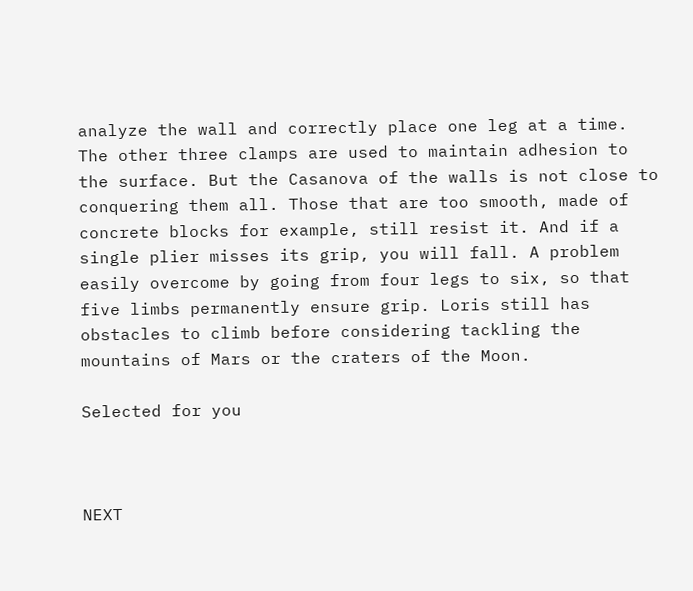analyze the wall and correctly place one leg at a time. The other three clamps are used to maintain adhesion to the surface. But the Casanova of the walls is not close to conquering them all. Those that are too smooth, made of concrete blocks for example, still resist it. And if a single plier misses its grip, you will fall. A problem easily overcome by going from four legs to six, so that five limbs permanently ensure grip. Loris still has obstacles to climb before considering tackling the mountains of Mars or the craters of the Moon.

Selected for you



NEXT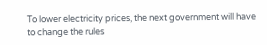To lower electricity prices, the next government will have to change the rules